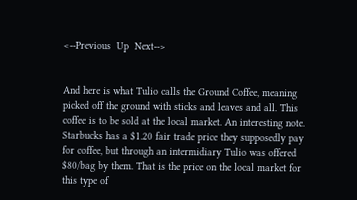<--Previous  Up  Next-->


And here is what Tulio calls the Ground Coffee, meaning picked off the ground with sticks and leaves and all. This coffee is to be sold at the local market. An interesting note. Starbucks has a $1.20 fair trade price they supposedly pay for coffee, but through an intermidiary Tulio was offered $80/bag by them. That is the price on the local market for this type of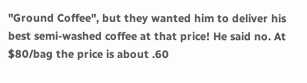"Ground Coffee", but they wanted him to deliver his best semi-washed coffee at that price! He said no. At $80/bag the price is about .60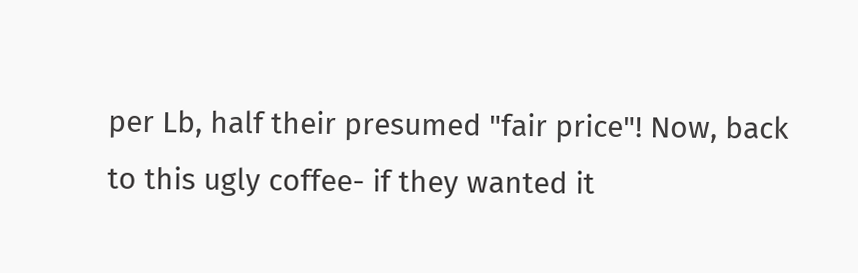per Lb, half their presumed "fair price"! Now, back to this ugly coffee- if they wanted it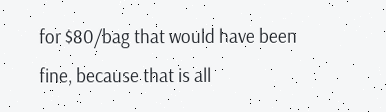for $80/bag that would have been fine, because that is all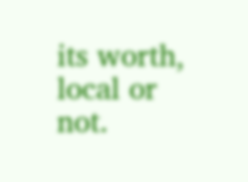its worth, local or not.